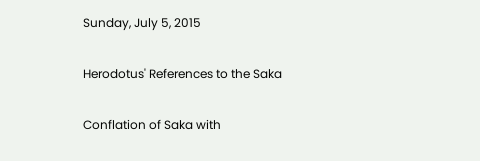Sunday, July 5, 2015

Herodotus' References to the Saka

Conflation of Saka with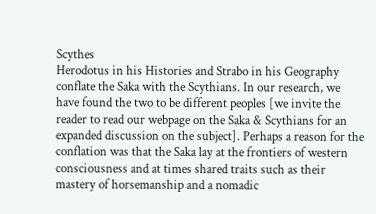Scythes
Herodotus in his Histories and Strabo in his Geography conflate the Saka with the Scythians. In our research, we have found the two to be different peoples [we invite the reader to read our webpage on the Saka & Scythians for an expanded discussion on the subject]. Perhaps a reason for the conflation was that the Saka lay at the frontiers of western consciousness and at times shared traits such as their mastery of horsemanship and a nomadic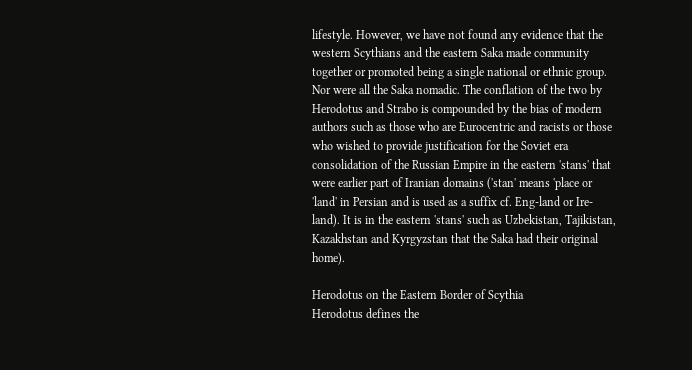lifestyle. However, we have not found any evidence that the western Scythians and the eastern Saka made community together or promoted being a single national or ethnic group. Nor were all the Saka nomadic. The conflation of the two by Herodotus and Strabo is compounded by the bias of modern authors such as those who are Eurocentric and racists or those who wished to provide justification for the Soviet era consolidation of the Russian Empire in the eastern 'stans' that were earlier part of Iranian domains ('stan' means 'place or 'land' in Persian and is used as a suffix cf. Eng-land or Ire-land). It is in the eastern 'stans' such as Uzbekistan, Tajikistan, Kazakhstan and Kyrgyzstan that the Saka had their original home).

Herodotus on the Eastern Border of Scythia
Herodotus defines the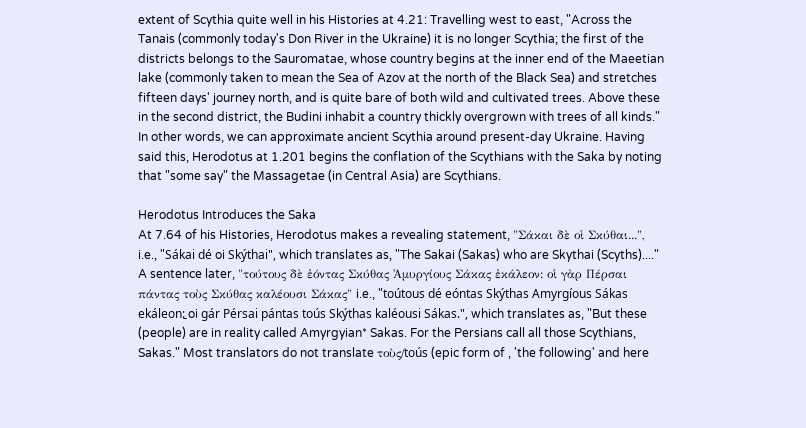extent of Scythia quite well in his Histories at 4.21: Travelling west to east, "Across the Tanais (commonly today's Don River in the Ukraine) it is no longer Scythia; the first of the districts belongs to the Sauromatae, whose country begins at the inner end of the Maeetian lake (commonly taken to mean the Sea of Azov at the north of the Black Sea) and stretches fifteen days' journey north, and is quite bare of both wild and cultivated trees. Above these in the second district, the Budini inhabit a country thickly overgrown with trees of all kinds." In other words, we can approximate ancient Scythia around present-day Ukraine. Having said this, Herodotus at 1.201 begins the conflation of the Scythians with the Saka by noting that "some say" the Massagetae (in Central Asia) are Scythians.

Herodotus Introduces the Saka
At 7.64 of his Histories, Herodotus makes a revealing statement, "Σάκαι δὲ οἱ Σκύθαι...", i.e., "Sákai dé oi Skýthai", which translates as, "The Sakai (Sakas) who are Skythai (Scyths)...." A sentence later, "τούτους δὲ ἐόντας Σκύθας Ἀμυργίους Σάκας ἐκάλεον: οἱ γὰρ Πέρσαι πάντας τοὺς Σκύθας καλέουσι Σάκας" i.e., "toútous dé eóntas Skýthas Amyrgíous Sákas ekáleon:̱ oi gár Pérsai pántas toús Skýthas kaléousi Sákas.", which translates as, "But these (people) are in reality called Amyrgyian* Sakas. For the Persians call all those Scythians, Sakas." Most translators do not translate τοὺς/toús (epic form of , 'the following' and here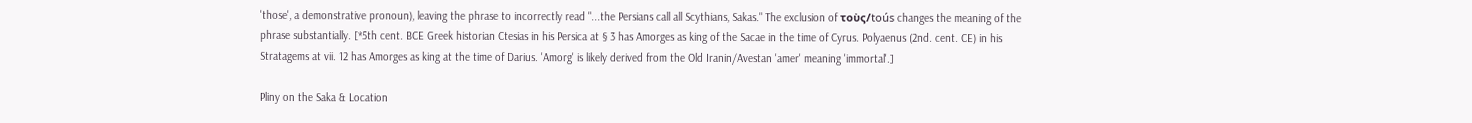'those', a demonstrative pronoun), leaving the phrase to incorrectly read "...the Persians call all Scythians, Sakas." The exclusion of τοὺς/toús changes the meaning of the phrase substantially. [*5th cent. BCE Greek historian Ctesias in his Persica at § 3 has Amorges as king of the Sacae in the time of Cyrus. Polyaenus (2nd. cent. CE) in his Stratagems at vii. 12 has Amorges as king at the time of Darius. 'Amorg' is likely derived from the Old Iranin/Avestan 'amer' meaning 'immortal'.]

Pliny on the Saka & Location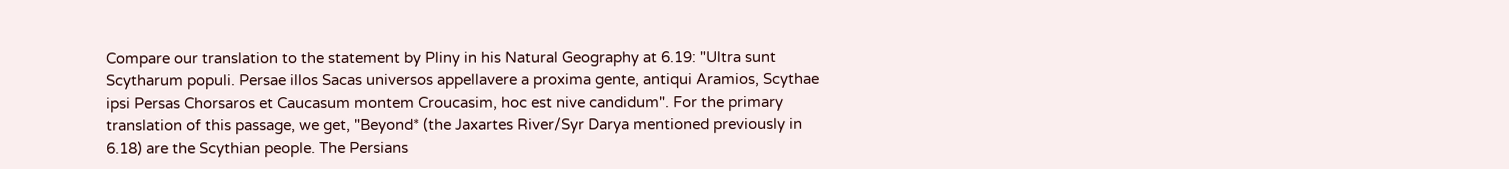Compare our translation to the statement by Pliny in his Natural Geography at 6.19: "Ultra sunt Scytharum populi. Persae illos Sacas universos appellavere a proxima gente, antiqui Aramios, Scythae ipsi Persas Chorsaros et Caucasum montem Croucasim, hoc est nive candidum". For the primary translation of this passage, we get, "Beyond* (the Jaxartes River/Syr Darya mentioned previously in 6.18) are the Scythian people. The Persians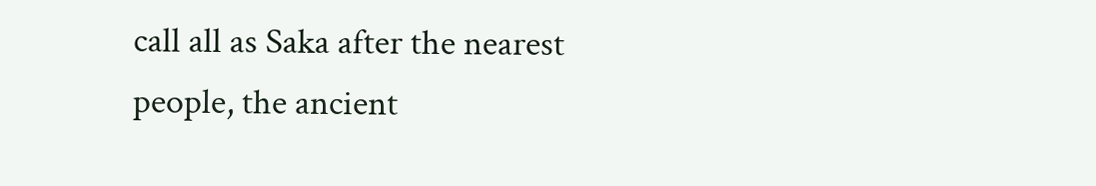call all as Saka after the nearest people, the ancient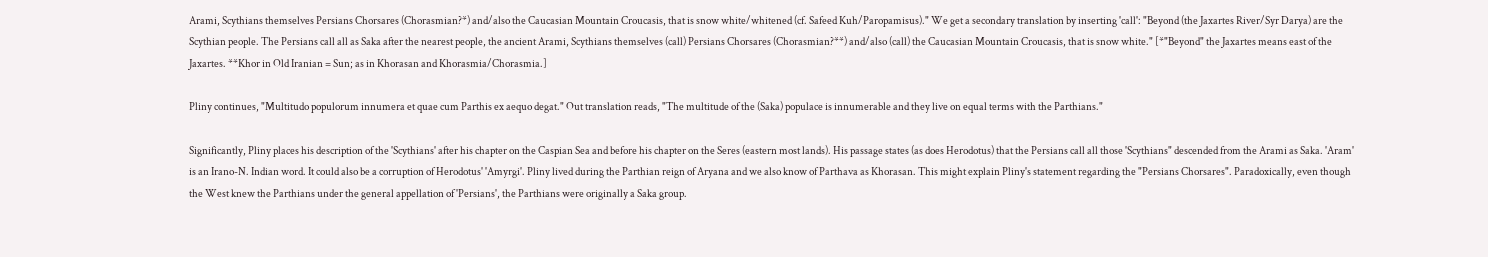Arami, Scythians themselves Persians Chorsares (Chorasmian?*) and/also the Caucasian Mountain Croucasis, that is snow white/whitened (cf. Safeed Kuh/Paropamisus)." We get a secondary translation by inserting 'call': "Beyond (the Jaxartes River/Syr Darya) are the Scythian people. The Persians call all as Saka after the nearest people, the ancient Arami, Scythians themselves (call) Persians Chorsares (Chorasmian?**) and/also (call) the Caucasian Mountain Croucasis, that is snow white." [*"Beyond" the Jaxartes means east of the Jaxartes. **Khor in Old Iranian = Sun; as in Khorasan and Khorasmia/Chorasmia.]

Pliny continues, "Multitudo populorum innumera et quae cum Parthis ex aequo degat." Out translation reads, "The multitude of the (Saka) populace is innumerable and they live on equal terms with the Parthians."

Significantly, Pliny places his description of the 'Scythians' after his chapter on the Caspian Sea and before his chapter on the Seres (eastern most lands). His passage states (as does Herodotus) that the Persians call all those 'Scythians" descended from the Arami as Saka. 'Aram' is an Irano-N. Indian word. It could also be a corruption of Herodotus' 'Amyrgi'. Pliny lived during the Parthian reign of Aryana and we also know of Parthava as Khorasan. This might explain Pliny's statement regarding the "Persians Chorsares". Paradoxically, even though the West knew the Parthians under the general appellation of 'Persians', the Parthians were originally a Saka group.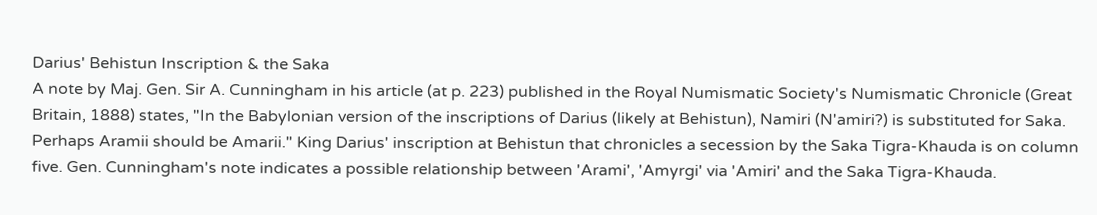Darius' Behistun Inscription & the Saka
A note by Maj. Gen. Sir A. Cunningham in his article (at p. 223) published in the Royal Numismatic Society's Numismatic Chronicle (Great Britain, 1888) states, "In the Babylonian version of the inscriptions of Darius (likely at Behistun), Namiri (N'amiri?) is substituted for Saka. Perhaps Aramii should be Amarii." King Darius' inscription at Behistun that chronicles a secession by the Saka Tigra-Khauda is on column five. Gen. Cunningham's note indicates a possible relationship between 'Arami', 'Amyrgi' via 'Amiri' and the Saka Tigra-Khauda.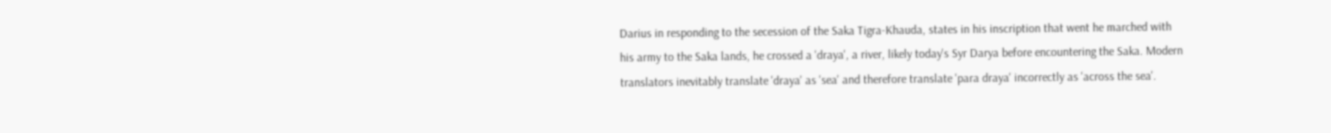Darius in responding to the secession of the Saka Tigra-Khauda, states in his inscription that went he marched with his army to the Saka lands, he crossed a 'draya', a river, likely today's Syr Darya before encountering the Saka. Modern translators inevitably translate 'draya' as 'sea' and therefore translate 'para draya' incorrectly as 'across the sea'.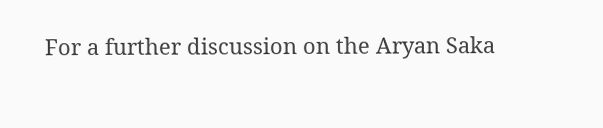For a further discussion on the Aryan Saka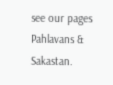see our pages Pahlavans & Sakastan.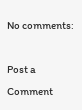No comments:

Post a Comment